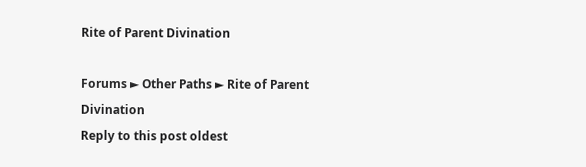Rite of Parent Divination

Forums ► Other Paths ► Rite of Parent Divination
Reply to this post oldest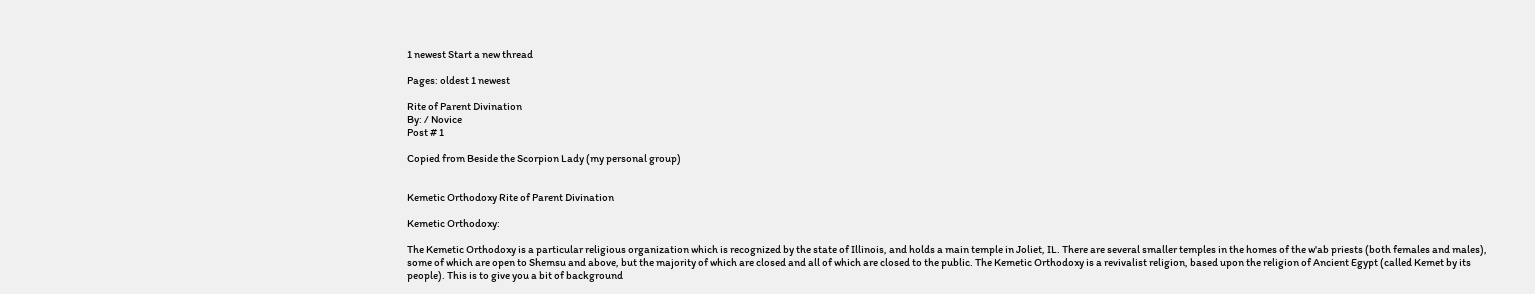1 newest Start a new thread

Pages: oldest 1 newest

Rite of Parent Divination
By: / Novice
Post # 1

Copied from Beside the Scorpion Lady (my personal group)


Kemetic Orthodoxy Rite of Parent Divination

Kemetic Orthodoxy:

The Kemetic Orthodoxy is a particular religious organization which is recognized by the state of Illinois, and holds a main temple in Joliet, IL. There are several smaller temples in the homes of the w'ab priests (both females and males), some of which are open to Shemsu and above, but the majority of which are closed and all of which are closed to the public. The Kemetic Orthodoxy is a revivalist religion, based upon the religion of Ancient Egypt (called Kemet by its people). This is to give you a bit of background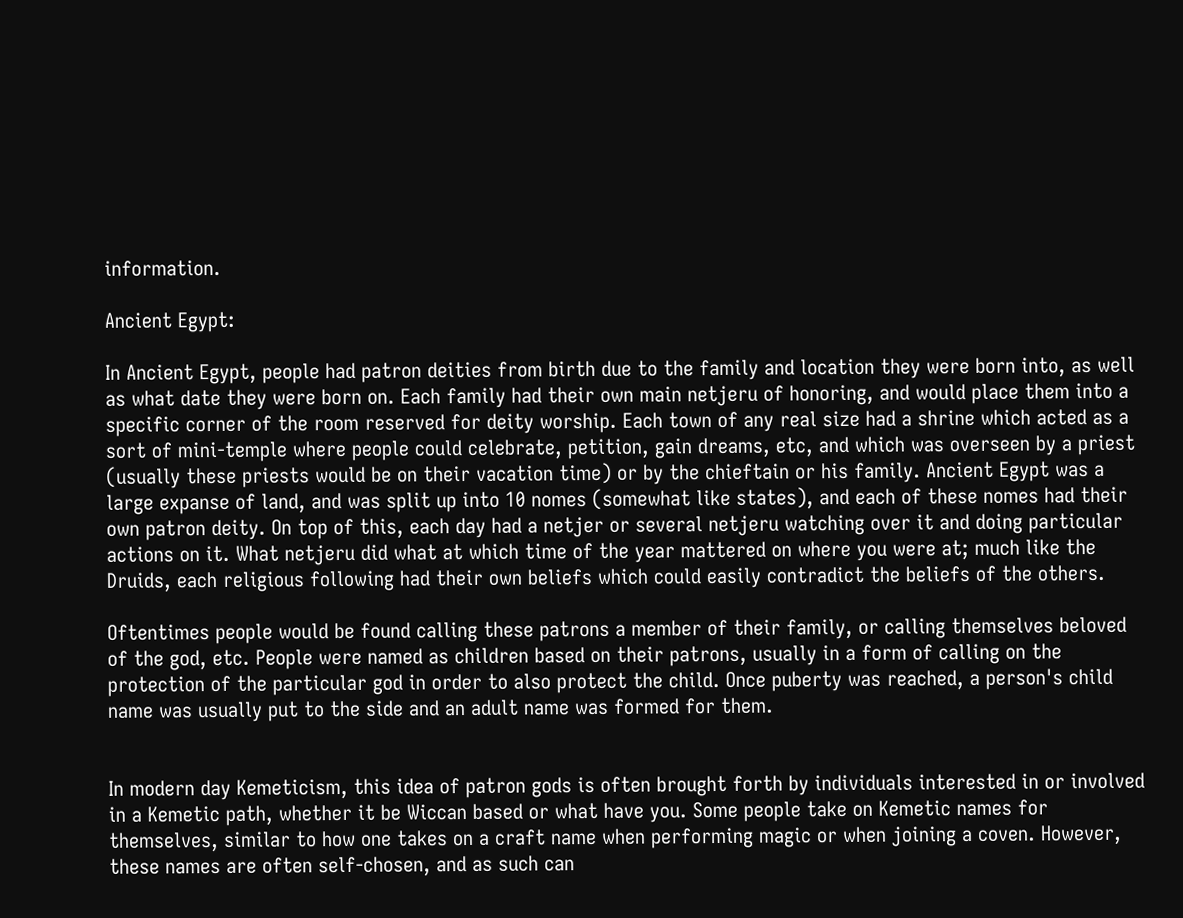information.

Ancient Egypt:

In Ancient Egypt, people had patron deities from birth due to the family and location they were born into, as well as what date they were born on. Each family had their own main netjeru of honoring, and would place them into a specific corner of the room reserved for deity worship. Each town of any real size had a shrine which acted as a sort of mini-temple where people could celebrate, petition, gain dreams, etc, and which was overseen by a priest (usually these priests would be on their vacation time) or by the chieftain or his family. Ancient Egypt was a large expanse of land, and was split up into 10 nomes (somewhat like states), and each of these nomes had their own patron deity. On top of this, each day had a netjer or several netjeru watching over it and doing particular actions on it. What netjeru did what at which time of the year mattered on where you were at; much like the Druids, each religious following had their own beliefs which could easily contradict the beliefs of the others.

Oftentimes people would be found calling these patrons a member of their family, or calling themselves beloved of the god, etc. People were named as children based on their patrons, usually in a form of calling on the protection of the particular god in order to also protect the child. Once puberty was reached, a person's child name was usually put to the side and an adult name was formed for them.


In modern day Kemeticism, this idea of patron gods is often brought forth by individuals interested in or involved in a Kemetic path, whether it be Wiccan based or what have you. Some people take on Kemetic names for themselves, similar to how one takes on a craft name when performing magic or when joining a coven. However, these names are often self-chosen, and as such can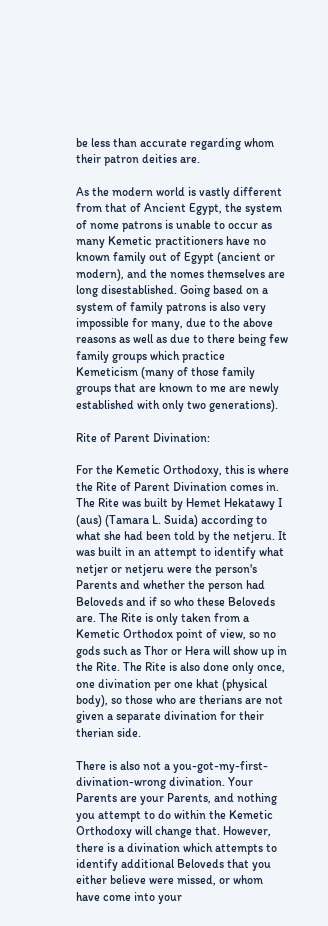be less than accurate regarding whom their patron deities are.

As the modern world is vastly different from that of Ancient Egypt, the system of nome patrons is unable to occur as many Kemetic practitioners have no known family out of Egypt (ancient or modern), and the nomes themselves are long disestablished. Going based on a system of family patrons is also very impossible for many, due to the above reasons as well as due to there being few family groups which practice Kemeticism (many of those family groups that are known to me are newly established with only two generations).

Rite of Parent Divination:

For the Kemetic Orthodoxy, this is where the Rite of Parent Divination comes in. The Rite was built by Hemet Hekatawy I (aus) (Tamara L. Suida) according to what she had been told by the netjeru. It was built in an attempt to identify what netjer or netjeru were the person's Parents and whether the person had Beloveds and if so who these Beloveds are. The Rite is only taken from a Kemetic Orthodox point of view, so no gods such as Thor or Hera will show up in the Rite. The Rite is also done only once, one divination per one khat (physical body), so those who are therians are not given a separate divination for their therian side.

There is also not a you-got-my-first-divination-wrong divination. Your Parents are your Parents, and nothing you attempt to do within the Kemetic Orthodoxy will change that. However, there is a divination which attempts to identify additional Beloveds that you either believe were missed, or whom have come into your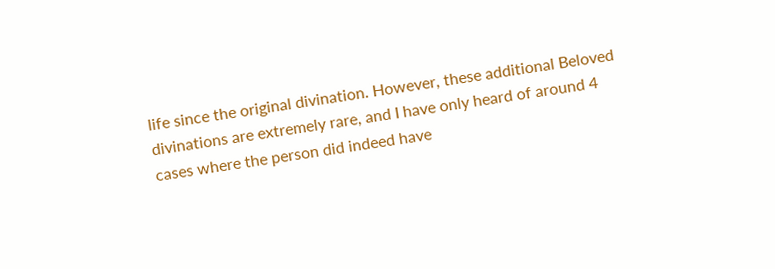life since the original divination. However, these additional Beloved divinations are extremely rare, and I have only heard of around 4 cases where the person did indeed have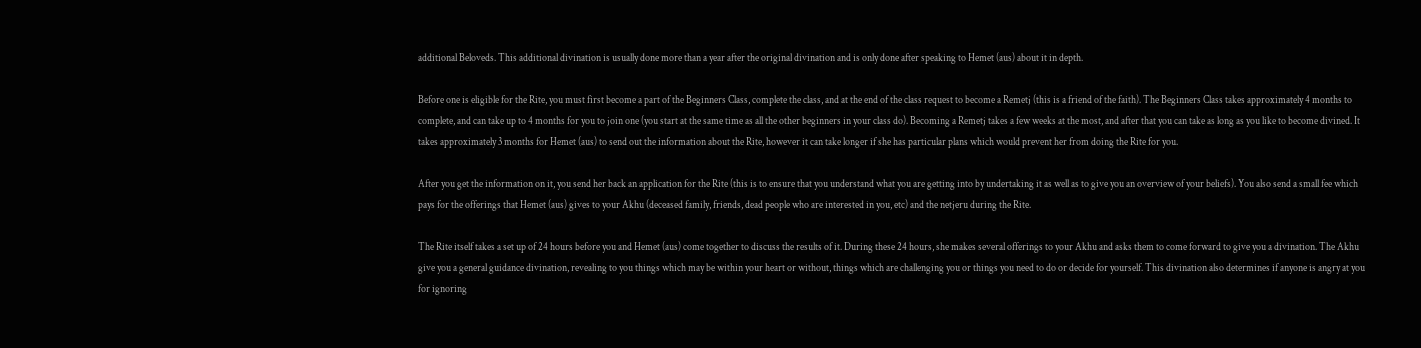additional Beloveds. This additional divination is usually done more than a year after the original divination and is only done after speaking to Hemet (aus) about it in depth.

Before one is eligible for the Rite, you must first become a part of the Beginners Class, complete the class, and at the end of the class request to become a Remetj (this is a friend of the faith). The Beginners Class takes approximately 4 months to complete, and can take up to 4 months for you to join one (you start at the same time as all the other beginners in your class do). Becoming a Remetj takes a few weeks at the most, and after that you can take as long as you like to become divined. It takes approximately 3 months for Hemet (aus) to send out the information about the Rite, however it can take longer if she has particular plans which would prevent her from doing the Rite for you.

After you get the information on it, you send her back an application for the Rite (this is to ensure that you understand what you are getting into by undertaking it as well as to give you an overview of your beliefs). You also send a small fee which pays for the offerings that Hemet (aus) gives to your Akhu (deceased family, friends, dead people who are interested in you, etc) and the netjeru during the Rite.

The Rite itself takes a set up of 24 hours before you and Hemet (aus) come together to discuss the results of it. During these 24 hours, she makes several offerings to your Akhu and asks them to come forward to give you a divination. The Akhu give you a general guidance divination, revealing to you things which may be within your heart or without, things which are challenging you or things you need to do or decide for yourself. This divination also determines if anyone is angry at you for ignoring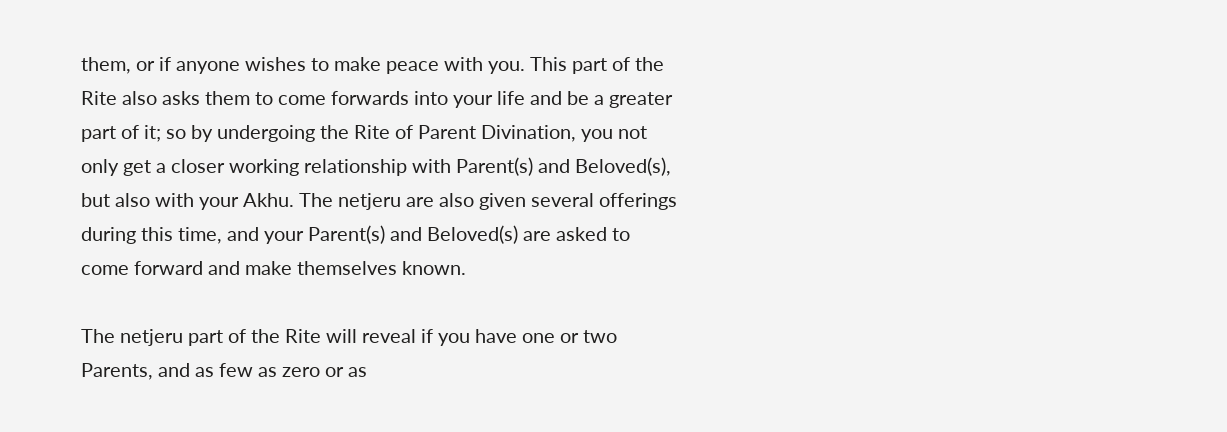them, or if anyone wishes to make peace with you. This part of the Rite also asks them to come forwards into your life and be a greater part of it; so by undergoing the Rite of Parent Divination, you not only get a closer working relationship with Parent(s) and Beloved(s), but also with your Akhu. The netjeru are also given several offerings during this time, and your Parent(s) and Beloved(s) are asked to come forward and make themselves known.

The netjeru part of the Rite will reveal if you have one or two Parents, and as few as zero or as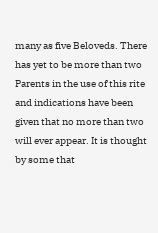many as five Beloveds. There has yet to be more than two Parents in the use of this rite and indications have been given that no more than two will ever appear. It is thought by some that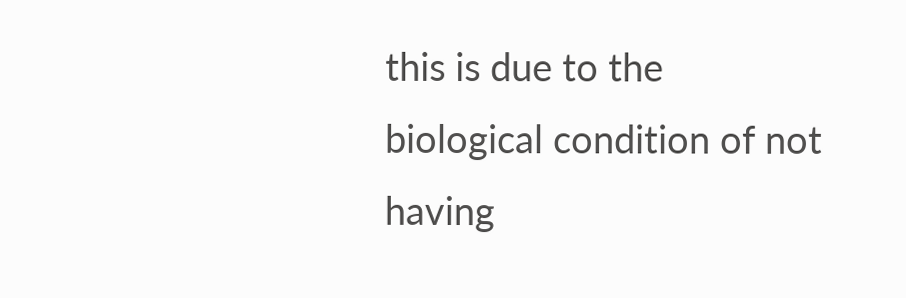this is due to the biological condition of not having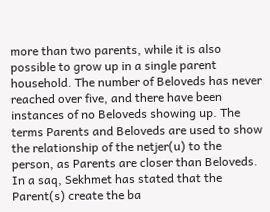more than two parents, while it is also possible to grow up in a single parent household. The number of Beloveds has never reached over five, and there have been instances of no Beloveds showing up. The terms Parents and Beloveds are used to show the relationship of the netjer(u) to the person, as Parents are closer than Beloveds. In a saq, Sekhmet has stated that the Parent(s) create the ba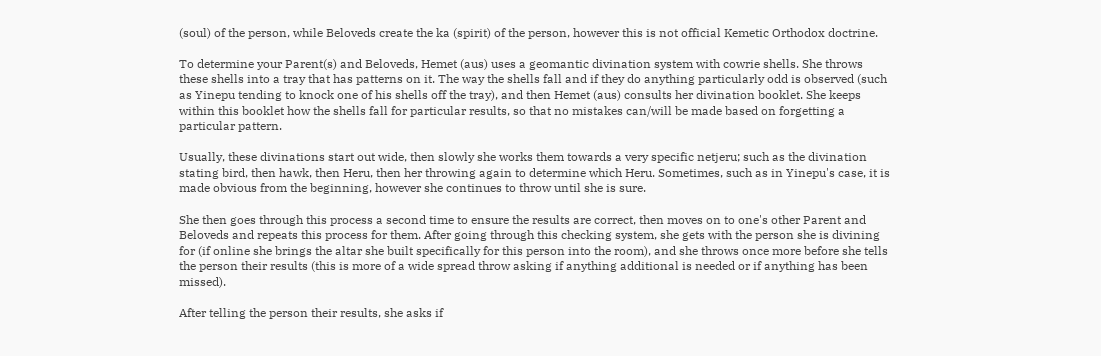(soul) of the person, while Beloveds create the ka (spirit) of the person, however this is not official Kemetic Orthodox doctrine.

To determine your Parent(s) and Beloveds, Hemet (aus) uses a geomantic divination system with cowrie shells. She throws these shells into a tray that has patterns on it. The way the shells fall and if they do anything particularly odd is observed (such as Yinepu tending to knock one of his shells off the tray), and then Hemet (aus) consults her divination booklet. She keeps within this booklet how the shells fall for particular results, so that no mistakes can/will be made based on forgetting a particular pattern.

Usually, these divinations start out wide, then slowly she works them towards a very specific netjeru; such as the divination stating bird, then hawk, then Heru, then her throwing again to determine which Heru. Sometimes, such as in Yinepu's case, it is made obvious from the beginning, however she continues to throw until she is sure.

She then goes through this process a second time to ensure the results are correct, then moves on to one's other Parent and Beloveds and repeats this process for them. After going through this checking system, she gets with the person she is divining for (if online she brings the altar she built specifically for this person into the room), and she throws once more before she tells the person their results (this is more of a wide spread throw asking if anything additional is needed or if anything has been missed).

After telling the person their results, she asks if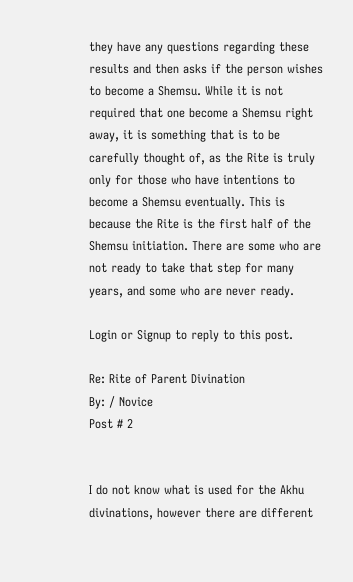they have any questions regarding these results and then asks if the person wishes to become a Shemsu. While it is not required that one become a Shemsu right away, it is something that is to be carefully thought of, as the Rite is truly only for those who have intentions to become a Shemsu eventually. This is because the Rite is the first half of the Shemsu initiation. There are some who are not ready to take that step for many years, and some who are never ready.

Login or Signup to reply to this post.

Re: Rite of Parent Divination
By: / Novice
Post # 2


I do not know what is used for the Akhu divinations, however there are different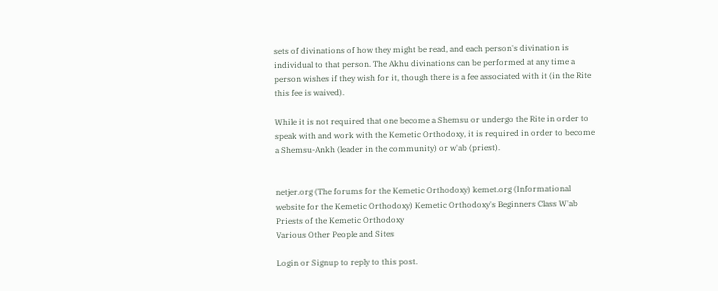sets of divinations of how they might be read, and each person's divination is individual to that person. The Akhu divinations can be performed at any time a person wishes if they wish for it, though there is a fee associated with it (in the Rite this fee is waived).

While it is not required that one become a Shemsu or undergo the Rite in order to speak with and work with the Kemetic Orthodoxy, it is required in order to become a Shemsu-Ankh (leader in the community) or w'ab (priest).


netjer.org (The forums for the Kemetic Orthodoxy) kemet.org (Informational website for the Kemetic Orthodoxy) Kemetic Orthodoxy's Beginners Class W'ab Priests of the Kemetic Orthodoxy
Various Other People and Sites

Login or Signup to reply to this post.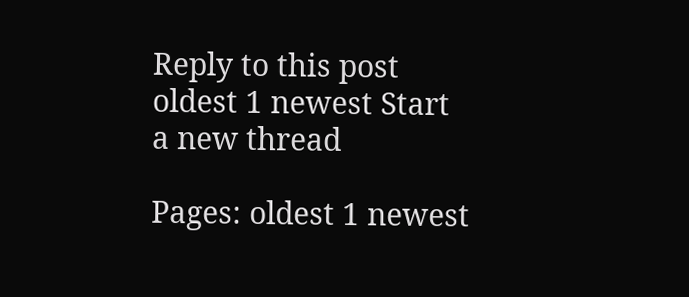Reply to this post oldest 1 newest Start a new thread

Pages: oldest 1 newest